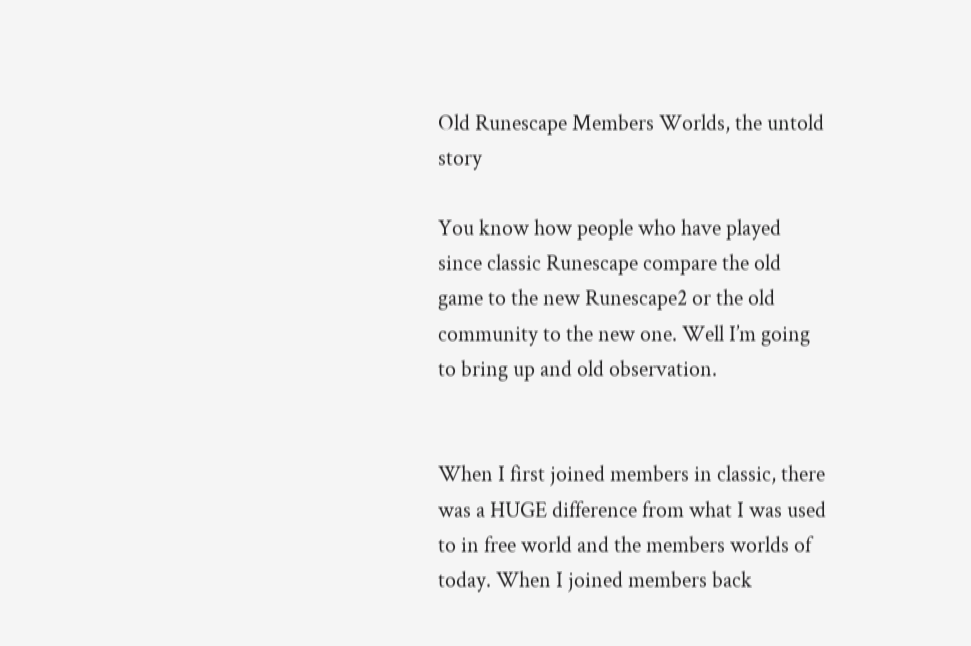Old Runescape Members Worlds, the untold story

You know how people who have played since classic Runescape compare the old game to the new Runescape2 or the old community to the new one. Well I’m going to bring up and old observation.


When I first joined members in classic, there was a HUGE difference from what I was used to in free world and the members worlds of today. When I joined members back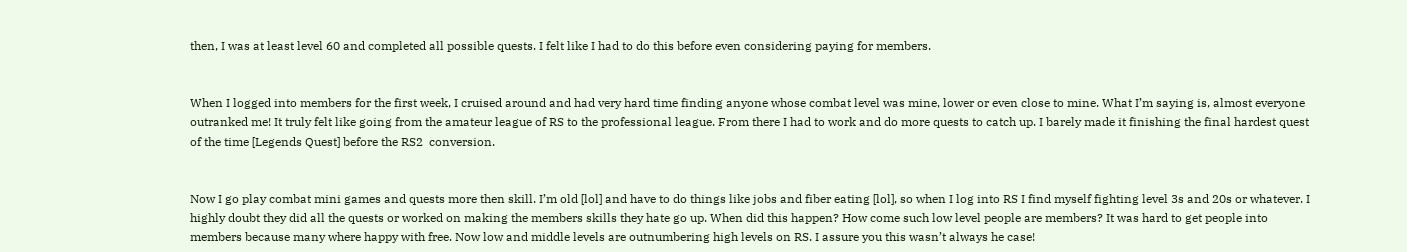then, I was at least level 60 and completed all possible quests. I felt like I had to do this before even considering paying for members.


When I logged into members for the first week, I cruised around and had very hard time finding anyone whose combat level was mine, lower or even close to mine. What I’m saying is, almost everyone outranked me! It truly felt like going from the amateur league of RS to the professional league. From there I had to work and do more quests to catch up. I barely made it finishing the final hardest quest of the time [Legends Quest] before the RS2  conversion.


Now I go play combat mini games and quests more then skill. I’m old [lol] and have to do things like jobs and fiber eating [lol], so when I log into RS I find myself fighting level 3s and 20s or whatever. I highly doubt they did all the quests or worked on making the members skills they hate go up. When did this happen? How come such low level people are members? It was hard to get people into members because many where happy with free. Now low and middle levels are outnumbering high levels on RS. I assure you this wasn’t always he case!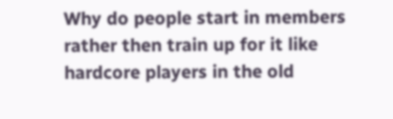Why do people start in members rather then train up for it like hardcore players in the old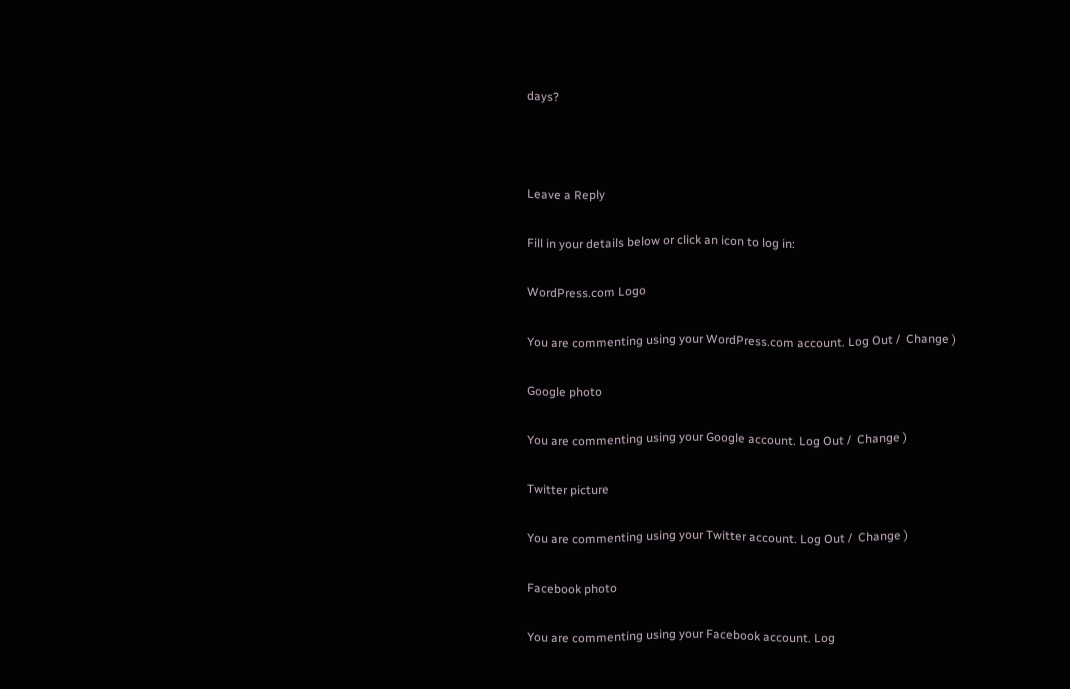days?



Leave a Reply

Fill in your details below or click an icon to log in:

WordPress.com Logo

You are commenting using your WordPress.com account. Log Out /  Change )

Google photo

You are commenting using your Google account. Log Out /  Change )

Twitter picture

You are commenting using your Twitter account. Log Out /  Change )

Facebook photo

You are commenting using your Facebook account. Log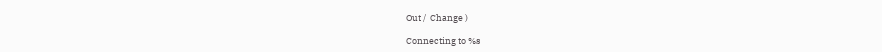Out /  Change )

Connecting to %s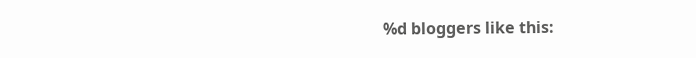%d bloggers like this: